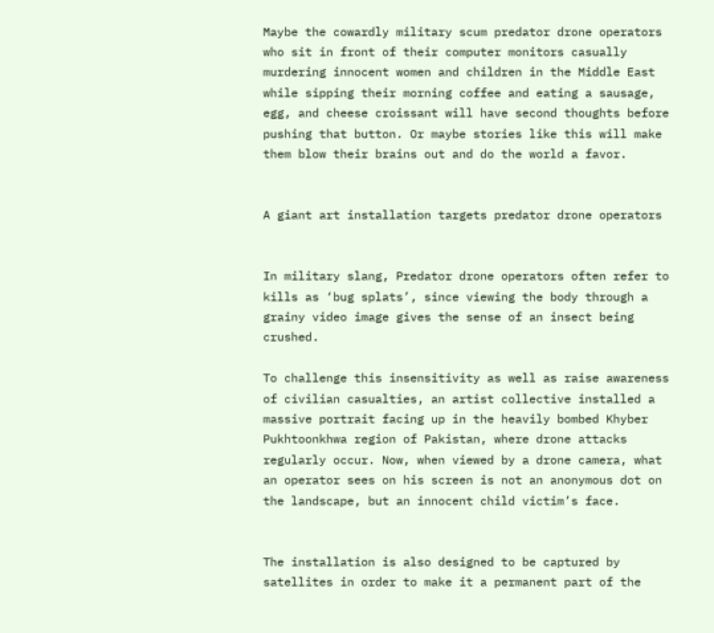Maybe the cowardly military scum predator drone operators who sit in front of their computer monitors casually murdering innocent women and children in the Middle East while sipping their morning coffee and eating a sausage, egg, and cheese croissant will have second thoughts before pushing that button. Or maybe stories like this will make them blow their brains out and do the world a favor.


A giant art installation targets predator drone operators


In military slang, Predator drone operators often refer to kills as ‘bug splats’, since viewing the body through a grainy video image gives the sense of an insect being crushed.

To challenge this insensitivity as well as raise awareness of civilian casualties, an artist collective installed a massive portrait facing up in the heavily bombed Khyber Pukhtoonkhwa region of Pakistan, where drone attacks regularly occur. Now, when viewed by a drone camera, what an operator sees on his screen is not an anonymous dot on the landscape, but an innocent child victim’s face.


The installation is also designed to be captured by satellites in order to make it a permanent part of the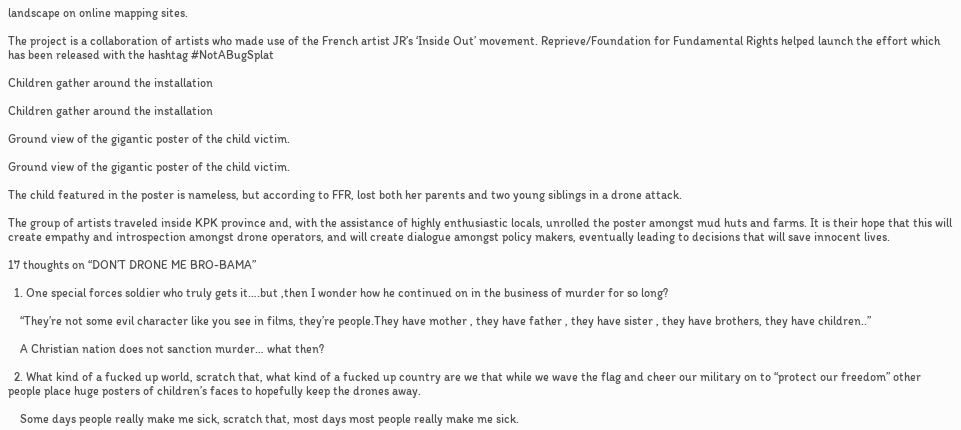landscape on online mapping sites.

The project is a collaboration of artists who made use of the French artist JR’s ‘Inside Out’ movement. Reprieve/Foundation for Fundamental Rights helped launch the effort which has been released with the hashtag #NotABugSplat

Children gather around the installation

Children gather around the installation

Ground view of the gigantic poster of the child victim.

Ground view of the gigantic poster of the child victim.

The child featured in the poster is nameless, but according to FFR, lost both her parents and two young siblings in a drone attack.

The group of artists traveled inside KPK province and, with the assistance of highly enthusiastic locals, unrolled the poster amongst mud huts and farms. It is their hope that this will create empathy and introspection amongst drone operators, and will create dialogue amongst policy makers, eventually leading to decisions that will save innocent lives.

17 thoughts on “DON’T DRONE ME BRO-BAMA”

  1. One special forces soldier who truly gets it….but ,then I wonder how he continued on in the business of murder for so long?

    “They’re not some evil character like you see in films, they’re people.They have mother , they have father , they have sister , they have brothers, they have children..”

    A Christian nation does not sanction murder… what then?

  2. What kind of a fucked up world, scratch that, what kind of a fucked up country are we that while we wave the flag and cheer our military on to “protect our freedom” other people place huge posters of children’s faces to hopefully keep the drones away.

    Some days people really make me sick, scratch that, most days most people really make me sick.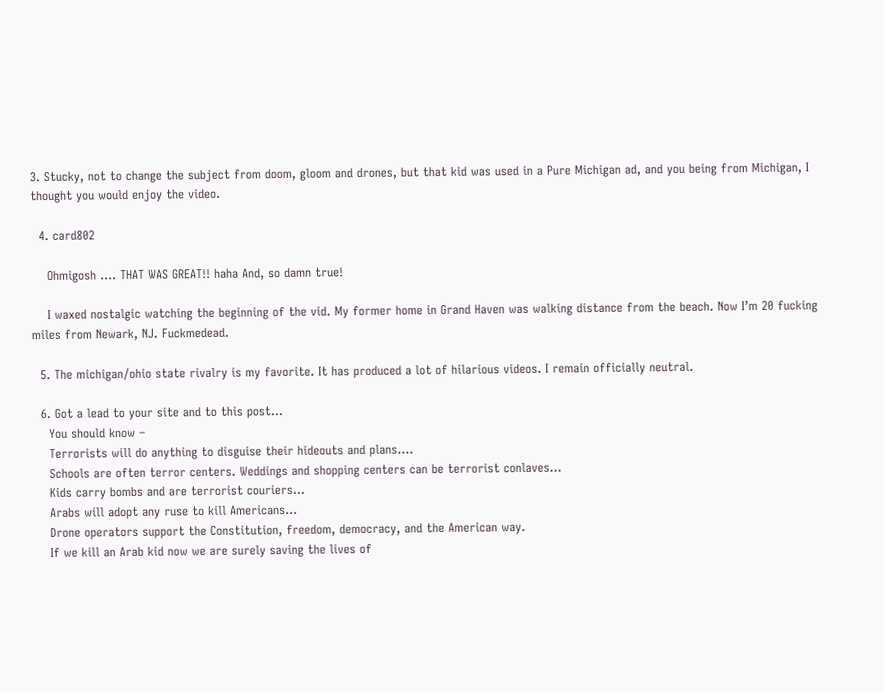3. Stucky, not to change the subject from doom, gloom and drones, but that kid was used in a Pure Michigan ad, and you being from Michigan, I thought you would enjoy the video.

  4. card802

    Ohmigosh …. THAT WAS GREAT!! haha And, so damn true!

    I waxed nostalgic watching the beginning of the vid. My former home in Grand Haven was walking distance from the beach. Now I’m 20 fucking miles from Newark, NJ. Fuckmedead.

  5. The michigan/ohio state rivalry is my favorite. It has produced a lot of hilarious videos. I remain officially neutral.

  6. Got a lead to your site and to this post…
    You should know –
    Terrorists will do anything to disguise their hideouts and plans….
    Schools are often terror centers. Weddings and shopping centers can be terrorist conlaves…
    Kids carry bombs and are terrorist couriers…
    Arabs will adopt any ruse to kill Americans…
    Drone operators support the Constitution, freedom, democracy, and the American way.
    If we kill an Arab kid now we are surely saving the lives of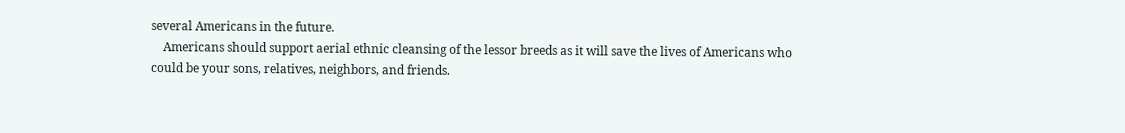several Americans in the future.
    Americans should support aerial ethnic cleansing of the lessor breeds as it will save the lives of Americans who could be your sons, relatives, neighbors, and friends.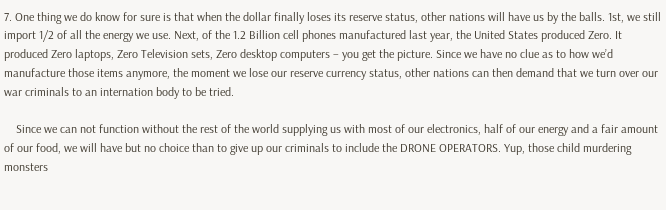7. One thing we do know for sure is that when the dollar finally loses its reserve status, other nations will have us by the balls. 1st, we still import 1/2 of all the energy we use. Next, of the 1.2 Billion cell phones manufactured last year, the United States produced Zero. It produced Zero laptops, Zero Television sets, Zero desktop computers – you get the picture. Since we have no clue as to how we’d manufacture those items anymore, the moment we lose our reserve currency status, other nations can then demand that we turn over our war criminals to an internation body to be tried.

    Since we can not function without the rest of the world supplying us with most of our electronics, half of our energy and a fair amount of our food, we will have but no choice than to give up our criminals to include the DRONE OPERATORS. Yup, those child murdering monsters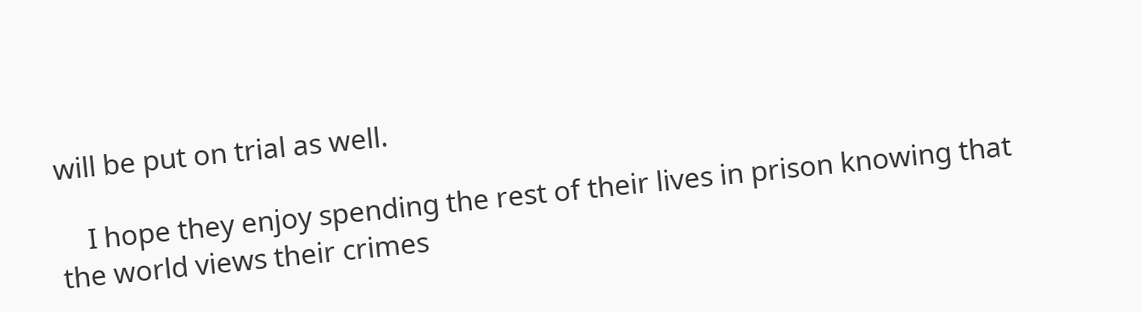will be put on trial as well.

    I hope they enjoy spending the rest of their lives in prison knowing that the world views their crimes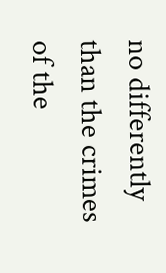no differently than the crimes of the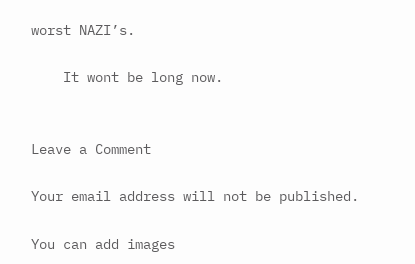worst NAZI’s.

    It wont be long now.


Leave a Comment

Your email address will not be published.

You can add images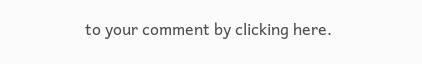to your comment by clicking here.